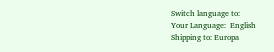Switch language to:
Your Language:  English
Shipping to: Europa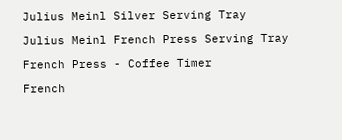Julius Meinl Silver Serving Tray

Julius Meinl French Press Serving Tray

French Press - Coffee Timer

French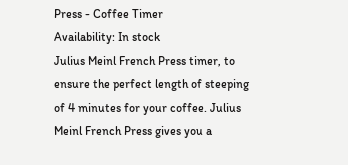Press - Coffee Timer
Availability: In stock
Julius Meinl French Press timer, to ensure the perfect length of steeping of 4 minutes for your coffee. Julius Meinl French Press gives you a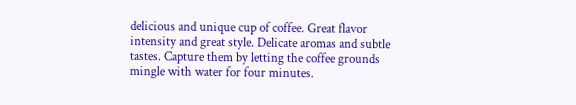delicious and unique cup of coffee. Great flavor intensity and great style. Delicate aromas and subtle tastes. Capture them by letting the coffee grounds mingle with water for four minutes.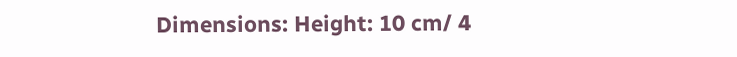Dimensions: Height: 10 cm/ 4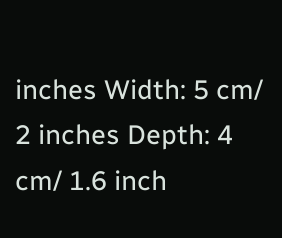inches Width: 5 cm/ 2 inches Depth: 4 cm/ 1.6 inch